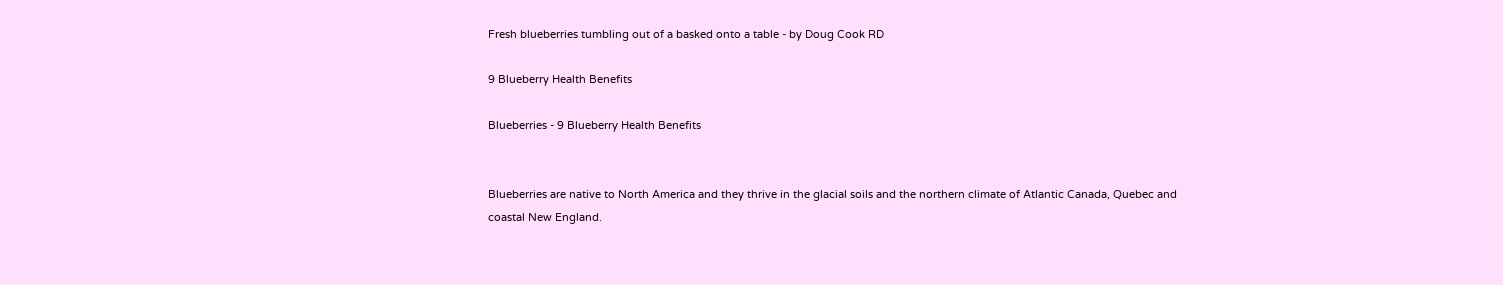Fresh blueberries tumbling out of a basked onto a table - by Doug Cook RD

9 Blueberry Health Benefits

Blueberries - 9 Blueberry Health Benefits


Blueberries are native to North America and they thrive in the glacial soils and the northern climate of Atlantic Canada, Quebec and coastal New England.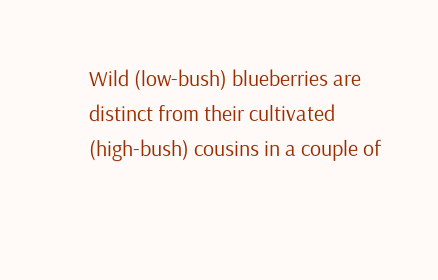Wild (low-bush) blueberries are distinct from their cultivated (high-bush) cousins in a couple of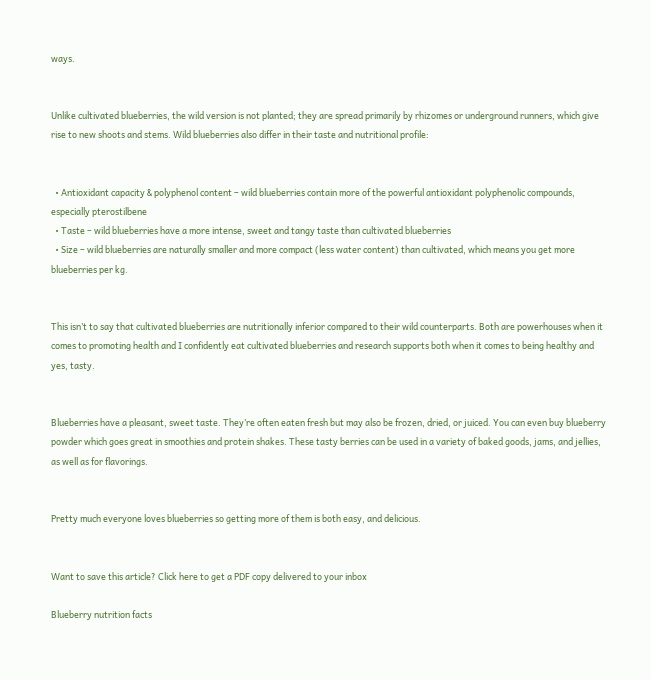ways.


Unlike cultivated blueberries, the wild version is not planted; they are spread primarily by rhizomes or underground runners, which give rise to new shoots and stems. Wild blueberries also differ in their taste and nutritional profile:


  • Antioxidant capacity & polyphenol content – wild blueberries contain more of the powerful antioxidant polyphenolic compounds, especially pterostilbene
  • Taste – wild blueberries have a more intense, sweet and tangy taste than cultivated blueberries
  • Size – wild blueberries are naturally smaller and more compact (less water content) than cultivated, which means you get more blueberries per kg.


This isn’t to say that cultivated blueberries are nutritionally inferior compared to their wild counterparts. Both are powerhouses when it comes to promoting health and I confidently eat cultivated blueberries and research supports both when it comes to being healthy and yes, tasty.


Blueberries have a pleasant, sweet taste. They’re often eaten fresh but may also be frozen, dried, or juiced. You can even buy blueberry powder which goes great in smoothies and protein shakes. These tasty berries can be used in a variety of baked goods, jams, and jellies, as well as for flavorings.


Pretty much everyone loves blueberries so getting more of them is both easy, and delicious.


Want to save this article? Click here to get a PDF copy delivered to your inbox

Blueberry nutrition facts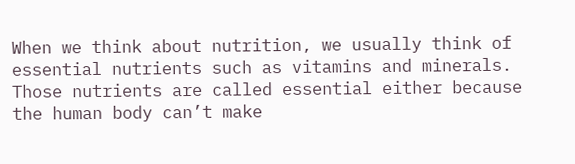When we think about nutrition, we usually think of essential nutrients such as vitamins and minerals. Those nutrients are called essential either because the human body can’t make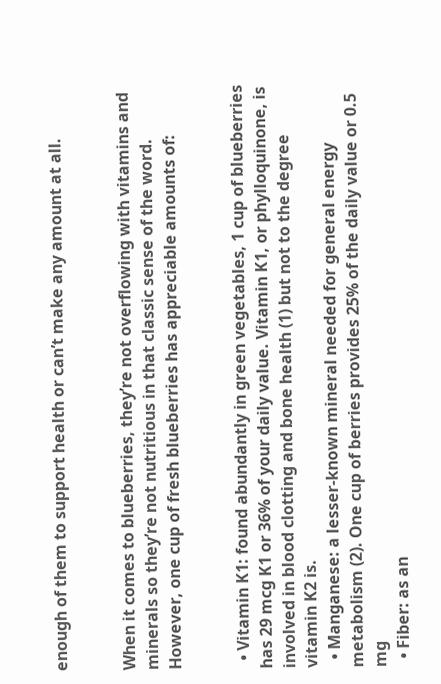enough of them to support health or can’t make any amount at all.


When it comes to blueberries, they’re not overflowing with vitamins and minerals so they’re not nutritious in that classic sense of the word. However, one cup of fresh blueberries has appreciable amounts of:


  • Vitamin K1: found abundantly in green vegetables, 1 cup of blueberries has 29 mcg K1 or 36% of your daily value. Vitamin K1, or phylloquinone, is involved in blood clotting and bone health (1) but not to the degree vitamin K2 is.
  • Manganese: a lesser-known mineral needed for general energy metabolism (2). One cup of berries provides 25% of the daily value or 0.5 mg
  • Fiber: as an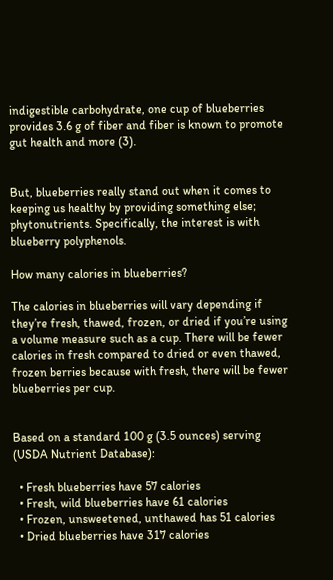indigestible carbohydrate, one cup of blueberries provides 3.6 g of fiber and fiber is known to promote gut health and more (3).


But, blueberries really stand out when it comes to keeping us healthy by providing something else; phytonutrients. Specifically, the interest is with blueberry polyphenols.

How many calories in blueberries?

The calories in blueberries will vary depending if they’re fresh, thawed, frozen, or dried if you’re using a volume measure such as a cup. There will be fewer calories in fresh compared to dried or even thawed, frozen berries because with fresh, there will be fewer blueberries per cup.


Based on a standard 100 g (3.5 ounces) serving (USDA Nutrient Database):

  • Fresh blueberries have 57 calories
  • Fresh, wild blueberries have 61 calories
  • Frozen, unsweetened, unthawed has 51 calories
  • Dried blueberries have 317 calories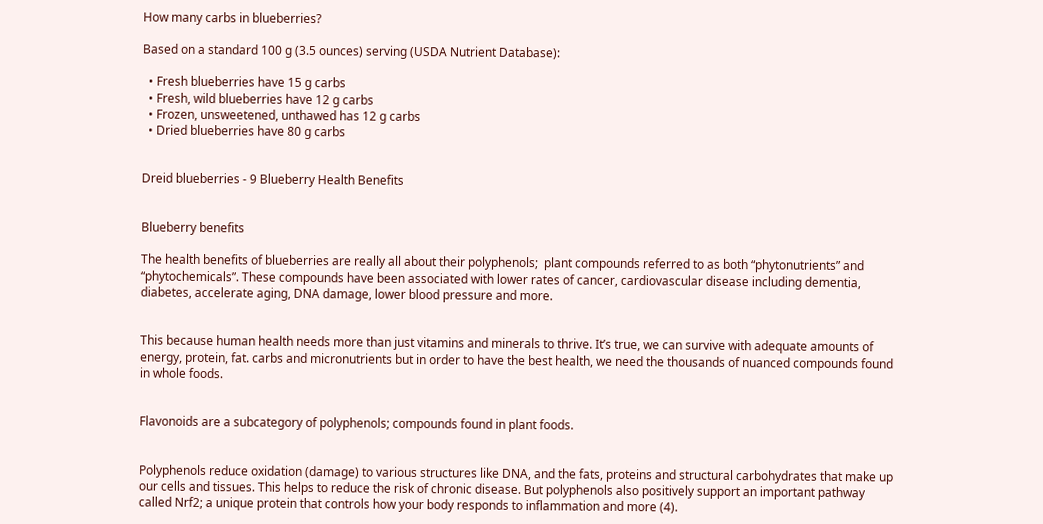How many carbs in blueberries?

Based on a standard 100 g (3.5 ounces) serving (USDA Nutrient Database):

  • Fresh blueberries have 15 g carbs
  • Fresh, wild blueberries have 12 g carbs
  • Frozen, unsweetened, unthawed has 12 g carbs
  • Dried blueberries have 80 g carbs


Dreid blueberries - 9 Blueberry Health Benefits


Blueberry benefits

The health benefits of blueberries are really all about their polyphenols;  plant compounds referred to as both “phytonutrients” and “phytochemicals”. These compounds have been associated with lower rates of cancer, cardiovascular disease including dementia, diabetes, accelerate aging, DNA damage, lower blood pressure and more.


This because human health needs more than just vitamins and minerals to thrive. It’s true, we can survive with adequate amounts of energy, protein, fat. carbs and micronutrients but in order to have the best health, we need the thousands of nuanced compounds found in whole foods.


Flavonoids are a subcategory of polyphenols; compounds found in plant foods.


Polyphenols reduce oxidation (damage) to various structures like DNA, and the fats, proteins and structural carbohydrates that make up our cells and tissues. This helps to reduce the risk of chronic disease. But polyphenols also positively support an important pathway called Nrf2; a unique protein that controls how your body responds to inflammation and more (4).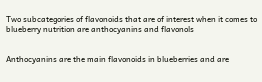Two subcategories of flavonoids that are of interest when it comes to blueberry nutrition are anthocyanins and flavonols


Anthocyanins are the main flavonoids in blueberries and are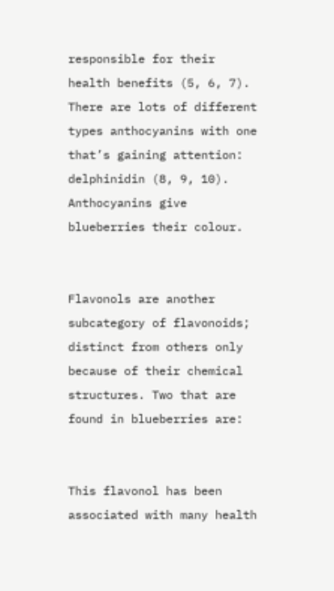responsible for their health benefits (5, 6, 7). There are lots of different types anthocyanins with one that’s gaining attention: delphinidin (8, 9, 10). Anthocyanins give blueberries their colour.


Flavonols are another subcategory of flavonoids; distinct from others only because of their chemical structures. Two that are found in blueberries are:


This flavonol has been associated with many health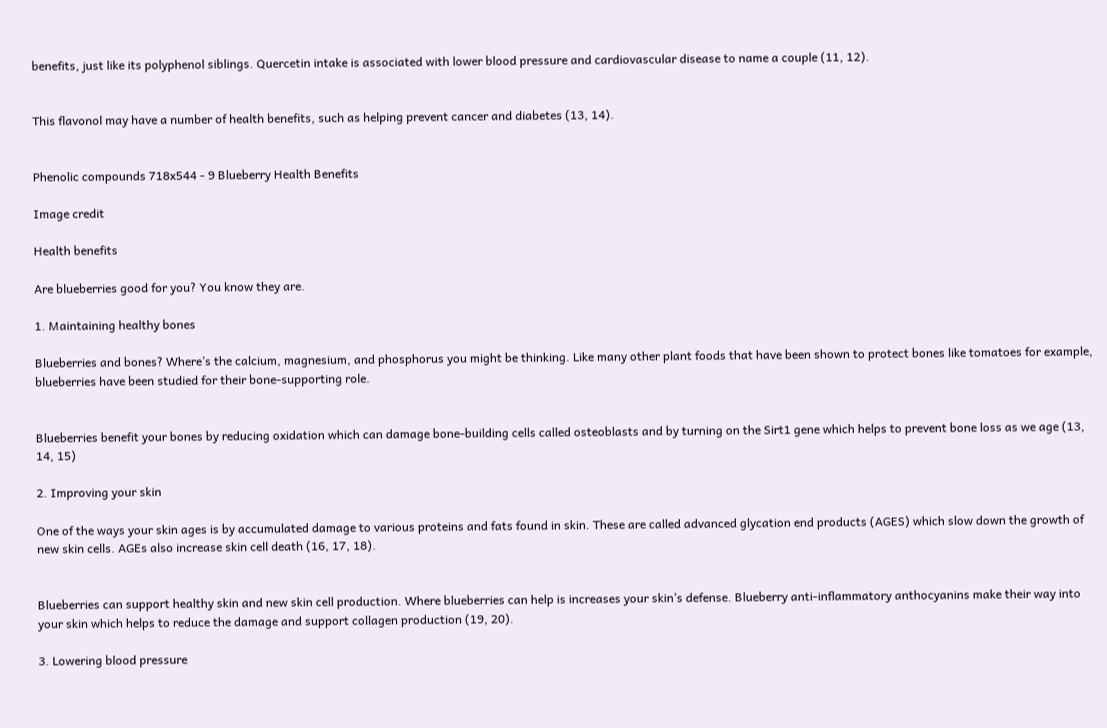benefits, just like its polyphenol siblings. Quercetin intake is associated with lower blood pressure and cardiovascular disease to name a couple (11, 12).


This flavonol may have a number of health benefits, such as helping prevent cancer and diabetes (13, 14).


Phenolic compounds 718x544 - 9 Blueberry Health Benefits

Image credit

Health benefits

Are blueberries good for you? You know they are.

1. Maintaining healthy bones

Blueberries and bones? Where’s the calcium, magnesium, and phosphorus you might be thinking. Like many other plant foods that have been shown to protect bones like tomatoes for example, blueberries have been studied for their bone-supporting role.


Blueberries benefit your bones by reducing oxidation which can damage bone-building cells called osteoblasts and by turning on the Sirt1 gene which helps to prevent bone loss as we age (13, 14, 15)

2. Improving your skin

One of the ways your skin ages is by accumulated damage to various proteins and fats found in skin. These are called advanced glycation end products (AGES) which slow down the growth of new skin cells. AGEs also increase skin cell death (16, 17, 18).


Blueberries can support healthy skin and new skin cell production. Where blueberries can help is increases your skin’s defense. Blueberry anti-inflammatory anthocyanins make their way into your skin which helps to reduce the damage and support collagen production (19, 20).

3. Lowering blood pressure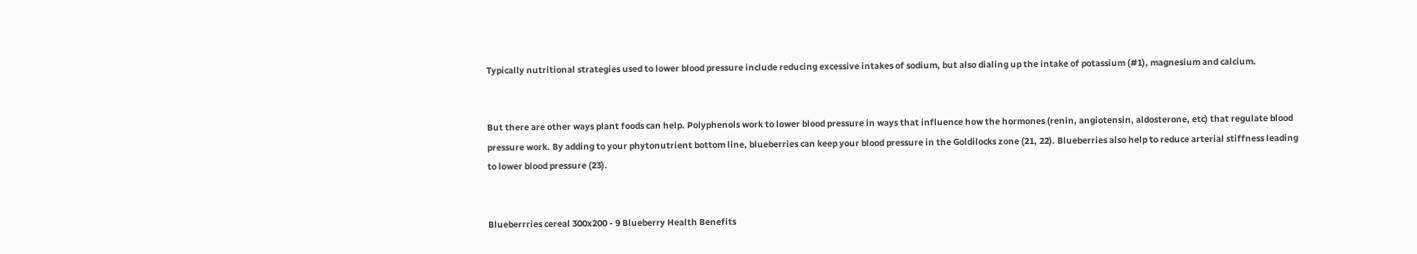Typically nutritional strategies used to lower blood pressure include reducing excessive intakes of sodium, but also dialing up the intake of potassium (#1), magnesium and calcium.


But there are other ways plant foods can help. Polyphenols work to lower blood pressure in ways that influence how the hormones (renin, angiotensin, aldosterone, etc) that regulate blood pressure work. By adding to your phytonutrient bottom line, blueberries can keep your blood pressure in the Goldilocks zone (21, 22). Blueberries also help to reduce arterial stiffness leading to lower blood pressure (23).


Blueberrries cereal 300x200 - 9 Blueberry Health Benefits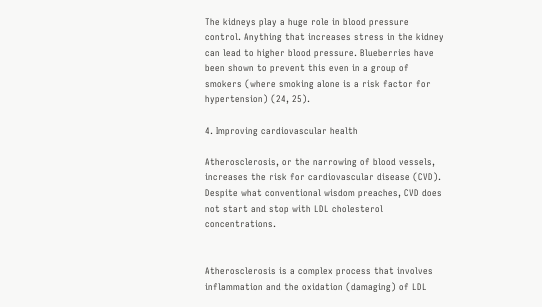The kidneys play a huge role in blood pressure control. Anything that increases stress in the kidney can lead to higher blood pressure. Blueberries have been shown to prevent this even in a group of smokers (where smoking alone is a risk factor for hypertension) (24, 25).

4. Improving cardiovascular health

Atherosclerosis, or the narrowing of blood vessels, increases the risk for cardiovascular disease (CVD). Despite what conventional wisdom preaches, CVD does not start and stop with LDL cholesterol concentrations.


Atherosclerosis is a complex process that involves inflammation and the oxidation (damaging) of LDL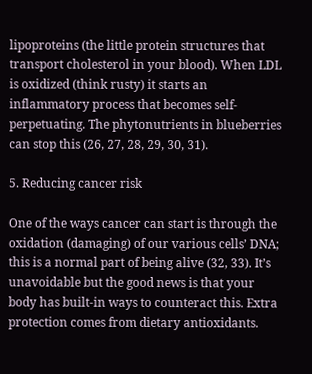lipoproteins (the little protein structures that transport cholesterol in your blood). When LDL is oxidized (think rusty) it starts an inflammatory process that becomes self-perpetuating. The phytonutrients in blueberries can stop this (26, 27, 28, 29, 30, 31).

5. Reducing cancer risk

One of the ways cancer can start is through the oxidation (damaging) of our various cells’ DNA; this is a normal part of being alive (32, 33). It’s unavoidable but the good news is that your body has built-in ways to counteract this. Extra protection comes from dietary antioxidants.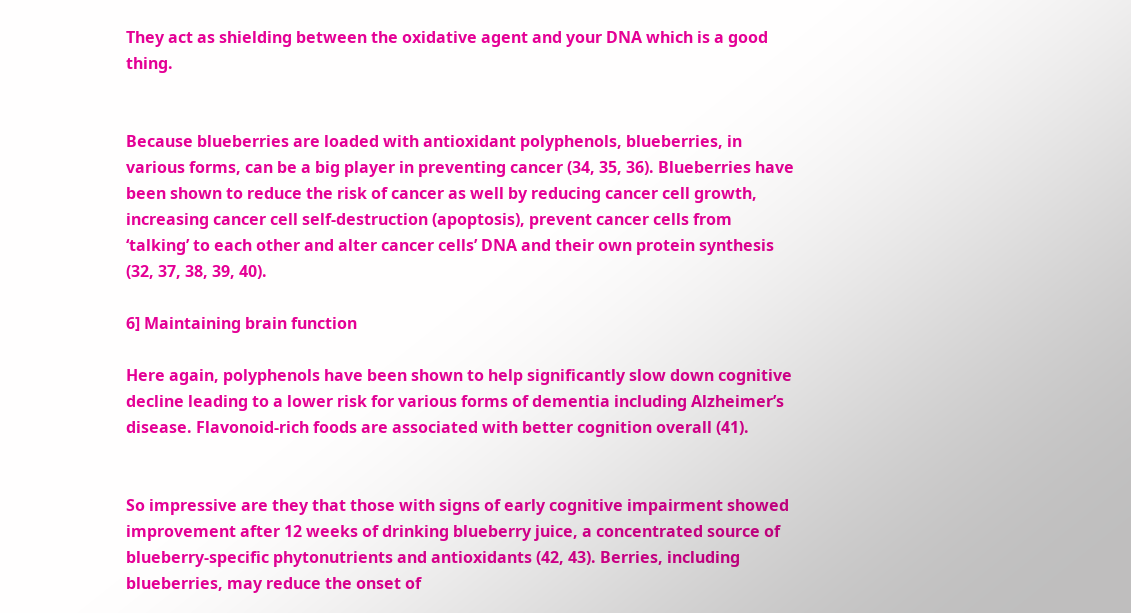They act as shielding between the oxidative agent and your DNA which is a good thing.


Because blueberries are loaded with antioxidant polyphenols, blueberries, in various forms, can be a big player in preventing cancer (34, 35, 36). Blueberries have been shown to reduce the risk of cancer as well by reducing cancer cell growth, increasing cancer cell self-destruction (apoptosis), prevent cancer cells from ‘talking’ to each other and alter cancer cells’ DNA and their own protein synthesis (32, 37, 38, 39, 40).

6] Maintaining brain function

Here again, polyphenols have been shown to help significantly slow down cognitive decline leading to a lower risk for various forms of dementia including Alzheimer’s disease. Flavonoid-rich foods are associated with better cognition overall (41).


So impressive are they that those with signs of early cognitive impairment showed improvement after 12 weeks of drinking blueberry juice, a concentrated source of blueberry-specific phytonutrients and antioxidants (42, 43). Berries, including blueberries, may reduce the onset of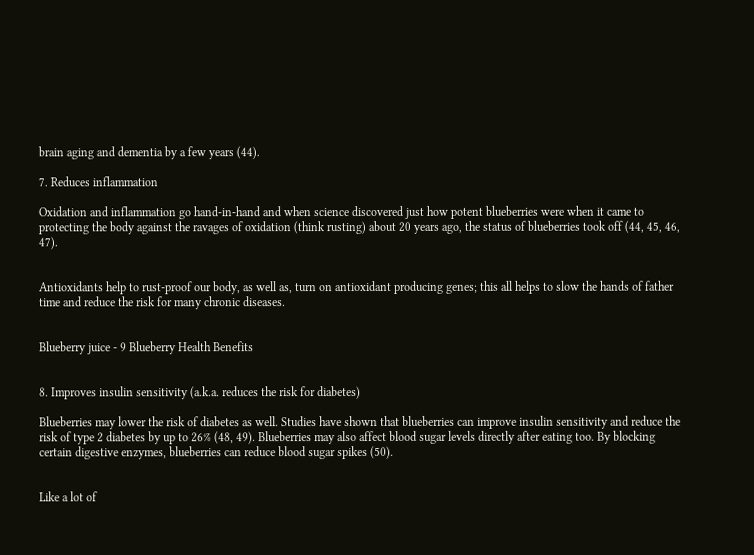brain aging and dementia by a few years (44).

7. Reduces inflammation

Oxidation and inflammation go hand-in-hand and when science discovered just how potent blueberries were when it came to protecting the body against the ravages of oxidation (think rusting) about 20 years ago, the status of blueberries took off (44, 45, 46, 47).


Antioxidants help to rust-proof our body, as well as, turn on antioxidant producing genes; this all helps to slow the hands of father time and reduce the risk for many chronic diseases.


Blueberry juice - 9 Blueberry Health Benefits


8. Improves insulin sensitivity (a.k.a. reduces the risk for diabetes)

Blueberries may lower the risk of diabetes as well. Studies have shown that blueberries can improve insulin sensitivity and reduce the risk of type 2 diabetes by up to 26% (48, 49). Blueberries may also affect blood sugar levels directly after eating too. By blocking certain digestive enzymes, blueberries can reduce blood sugar spikes (50).


Like a lot of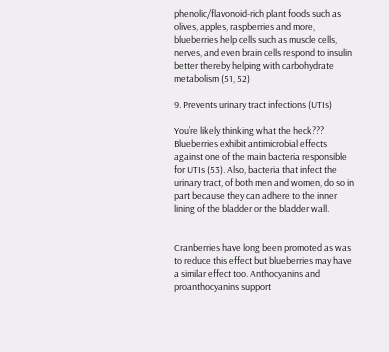phenolic/flavonoid-rich plant foods such as olives, apples, raspberries and more, blueberries help cells such as muscle cells, nerves, and even brain cells respond to insulin better thereby helping with carbohydrate metabolism (51, 52)

9. Prevents urinary tract infections (UTIs)

You’re likely thinking what the heck??? Blueberries exhibit antimicrobial effects against one of the main bacteria responsible for UTIs (53). Also, bacteria that infect the urinary tract, of both men and women, do so in part because they can adhere to the inner lining of the bladder or the bladder wall.


Cranberries have long been promoted as was to reduce this effect but blueberries may have a similar effect too. Anthocyanins and proanthocyanins support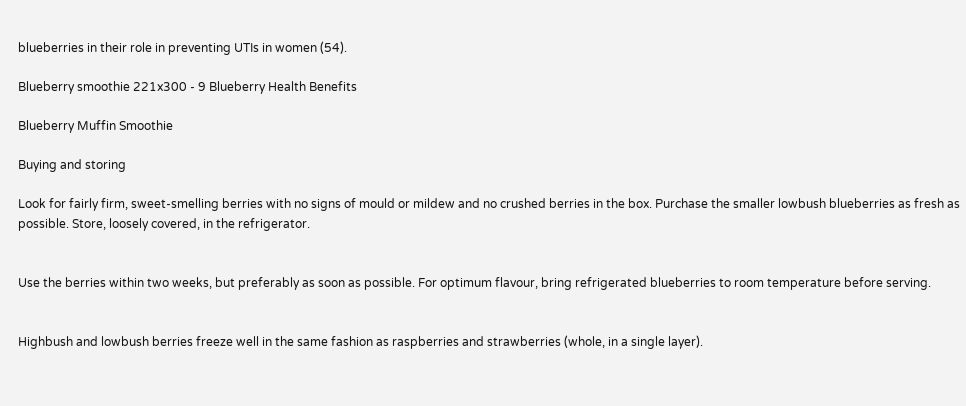blueberries in their role in preventing UTIs in women (54).

Blueberry smoothie 221x300 - 9 Blueberry Health Benefits

Blueberry Muffin Smoothie

Buying and storing

Look for fairly firm, sweet-smelling berries with no signs of mould or mildew and no crushed berries in the box. Purchase the smaller lowbush blueberries as fresh as possible. Store, loosely covered, in the refrigerator.


Use the berries within two weeks, but preferably as soon as possible. For optimum flavour, bring refrigerated blueberries to room temperature before serving.


Highbush and lowbush berries freeze well in the same fashion as raspberries and strawberries (whole, in a single layer).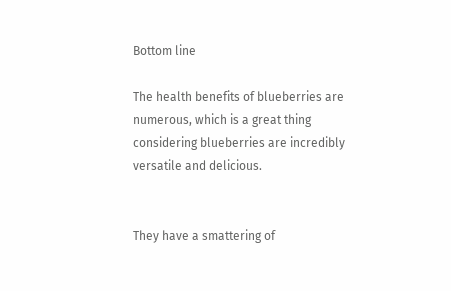Bottom line

The health benefits of blueberries are numerous, which is a great thing considering blueberries are incredibly versatile and delicious.


They have a smattering of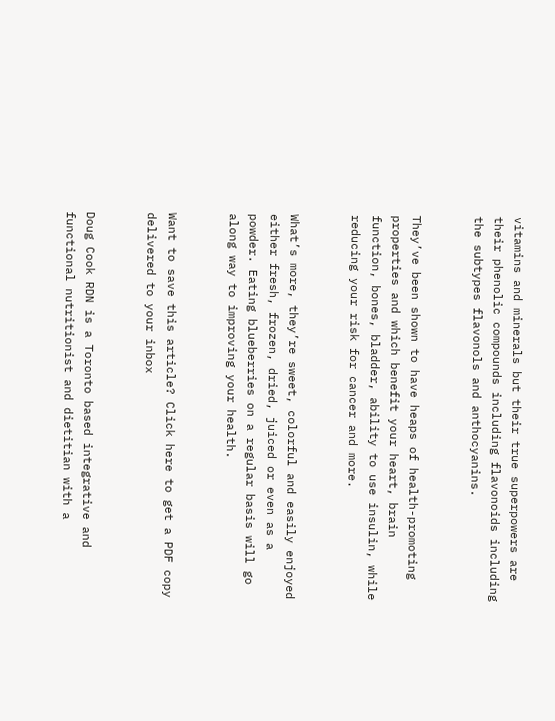vitamins and minerals but their true superpowers are their phenolic compounds including flavonoids including the subtypes flavonols and anthocyanins.


They’ve been shown to have heaps of health-promoting properties and which benefit your heart, brain function, bones, bladder, ability to use insulin, while reducing your risk for cancer and more.


What’s more, they’re sweet, colorful and easily enjoyed either fresh, frozen, dried, juiced or even as a powder. Eating blueberries on a regular basis will go along way to improving your health.


Want to save this article? Click here to get a PDF copy delivered to your inbox


Doug Cook RDN is a Toronto based integrative and functional nutritionist and dietitian with a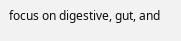focus on digestive, gut, and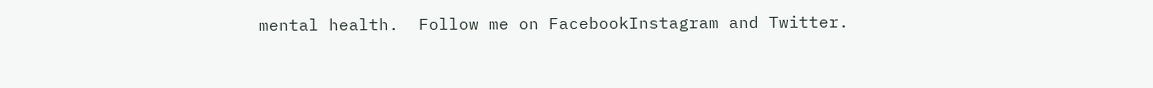mental health.  Follow me on FacebookInstagram and Twitter.